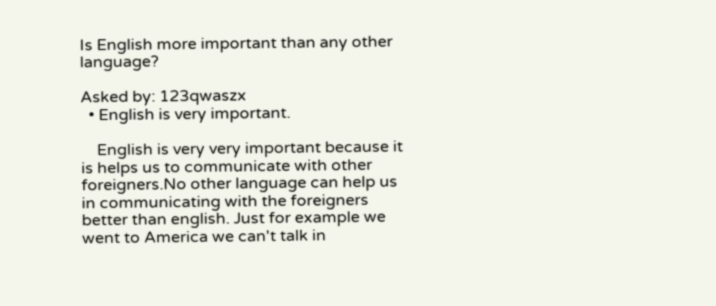Is English more important than any other language?

Asked by: 123qwaszx
  • English is very important.

    English is very very important because it is helps us to communicate with other foreigners.No other language can help us in communicating with the foreigners better than english. Just for example we went to America we can't talk in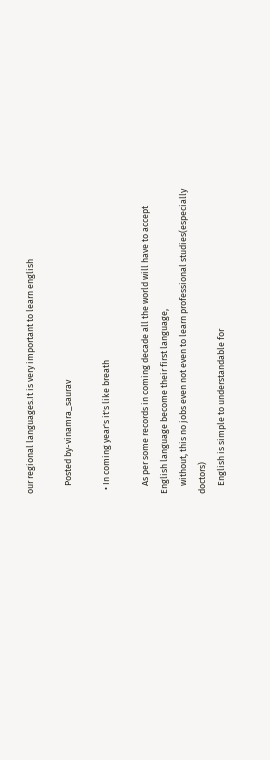our regional languages.It is very important to learn english

    Posted by-vinamra_saurav

  • In coming year's it's like breath

    As per some records in coming decade all the world will have to accept English language become their first language,
    without, this no jobs even not even to learn professional studies(especially doctors)
    English is simple to understandable for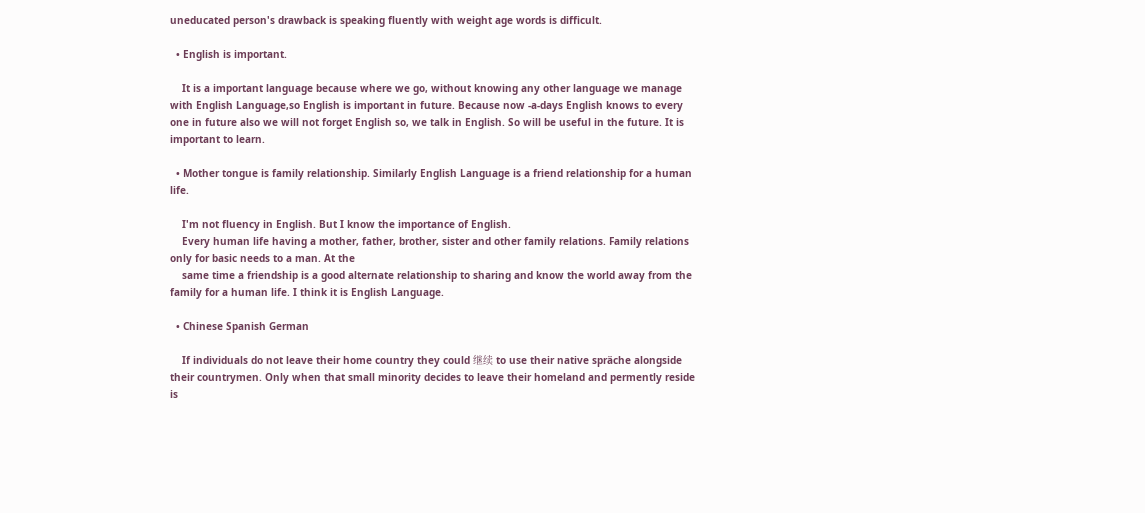uneducated person's drawback is speaking fluently with weight age words is difficult.

  • English is important.

    It is a important language because where we go, without knowing any other language we manage with English Language,so English is important in future. Because now -a-days English knows to every one in future also we will not forget English so, we talk in English. So will be useful in the future. It is important to learn.

  • Mother tongue is family relationship. Similarly English Language is a friend relationship for a human life.

    I'm not fluency in English. But I know the importance of English.
    Every human life having a mother, father, brother, sister and other family relations. Family relations only for basic needs to a man. At the
    same time a friendship is a good alternate relationship to sharing and know the world away from the family for a human life. I think it is English Language.

  • Chinese Spanish German

    If individuals do not leave their home country they could 继续 to use their native spräche alongside their countrymen. Only when that small minority decides to leave their homeland and permently reside is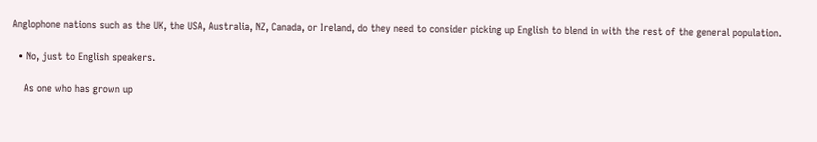Anglophone nations such as the UK, the USA, Australia, NZ, Canada, or Ireland, do they need to consider picking up English to blend in with the rest of the general population.

  • No, just to English speakers.

    As one who has grown up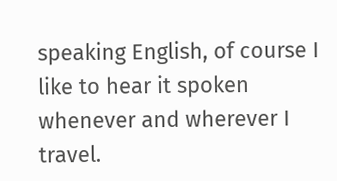speaking English, of course I like to hear it spoken whenever and wherever I travel.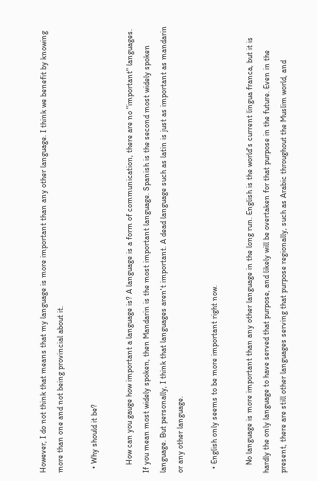However, I do not think that means that my language is more important than any other language. I think we benefit by knowing more than one and not being provincial about it.

  • Why should it be?

    How can you gauge how important a language is? A language is a form of communication, there are no "important" languages. If you mean most widely spoken, then Mandarin is the most important language. Spanish is the second most widely spoken language. But personally, I think that languages aren't important. A dead language such as latin is just as important as mandarin or any other language.

  • English only seems to be more important right now.

    No language is more important than any other language in the long run. English is the world's current lingua franca, but it is hardly the only language to have served that purpose, and likely will be overtaken for that purpose in the future. Even in the present, there are still other languages serving that purpose regionally, such as Arabic throughout the Muslim world, and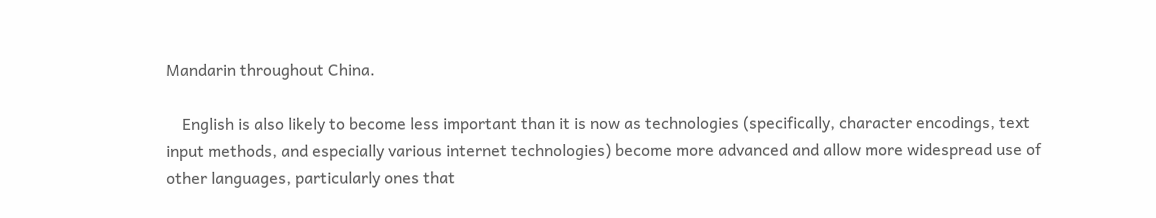Mandarin throughout China.

    English is also likely to become less important than it is now as technologies (specifically, character encodings, text input methods, and especially various internet technologies) become more advanced and allow more widespread use of other languages, particularly ones that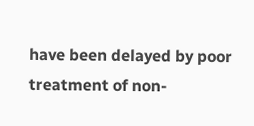have been delayed by poor treatment of non-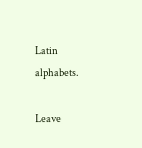Latin alphabets.

Leave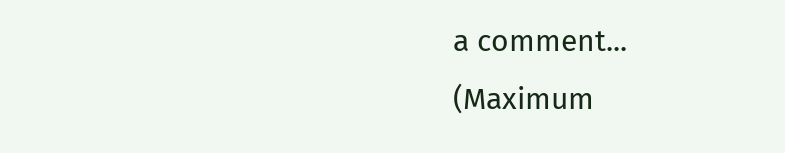a comment...
(Maximum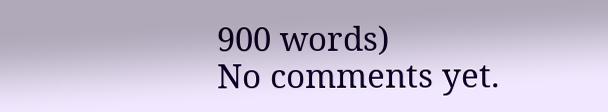900 words)
No comments yet.